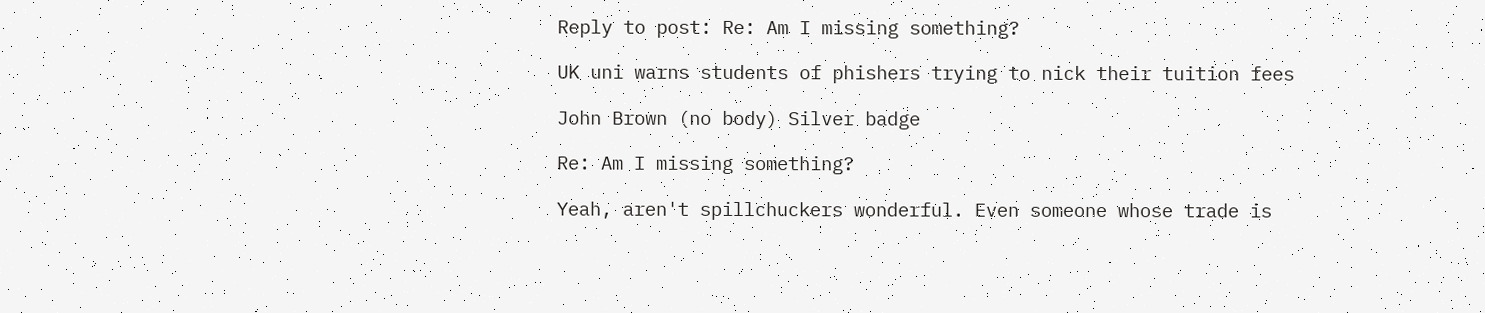Reply to post: Re: Am I missing something?

UK uni warns students of phishers trying to nick their tuition fees

John Brown (no body) Silver badge

Re: Am I missing something?

Yeah, aren't spillchuckers wonderful. Even someone whose trade is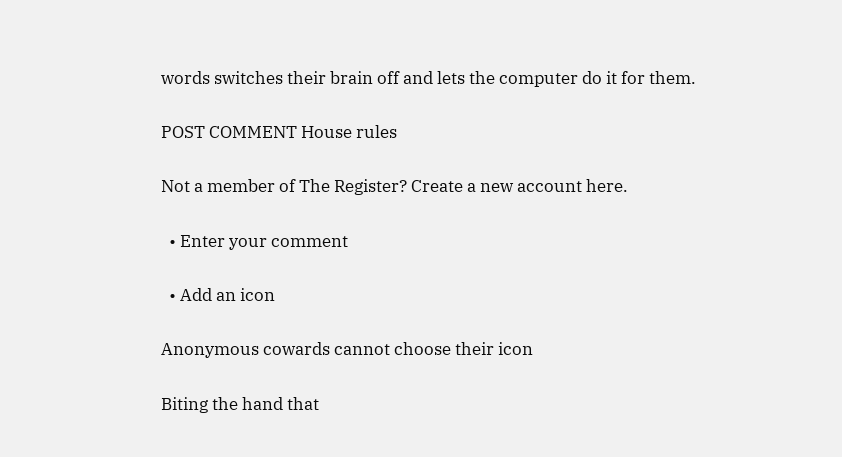words switches their brain off and lets the computer do it for them.

POST COMMENT House rules

Not a member of The Register? Create a new account here.

  • Enter your comment

  • Add an icon

Anonymous cowards cannot choose their icon

Biting the hand that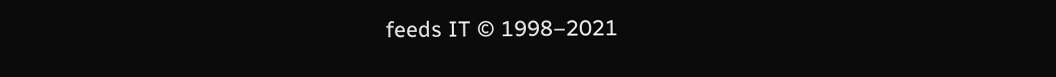feeds IT © 1998–2021